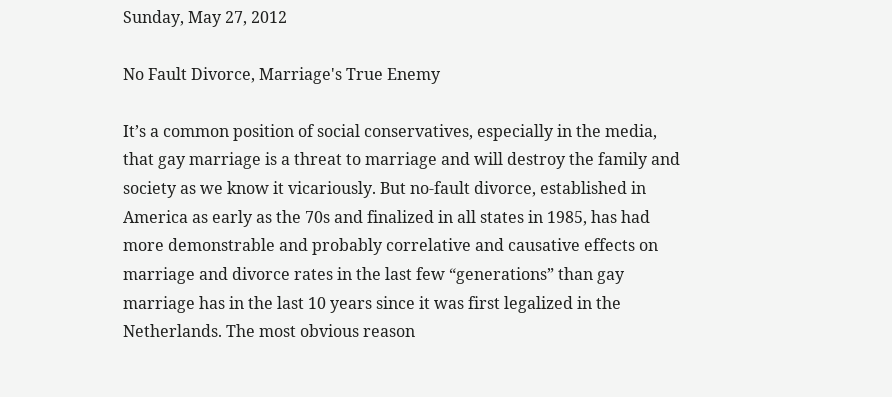Sunday, May 27, 2012

No Fault Divorce, Marriage's True Enemy

It’s a common position of social conservatives, especially in the media, that gay marriage is a threat to marriage and will destroy the family and society as we know it vicariously. But no-fault divorce, established in America as early as the 70s and finalized in all states in 1985, has had more demonstrable and probably correlative and causative effects on marriage and divorce rates in the last few “generations” than gay marriage has in the last 10 years since it was first legalized in the Netherlands. The most obvious reason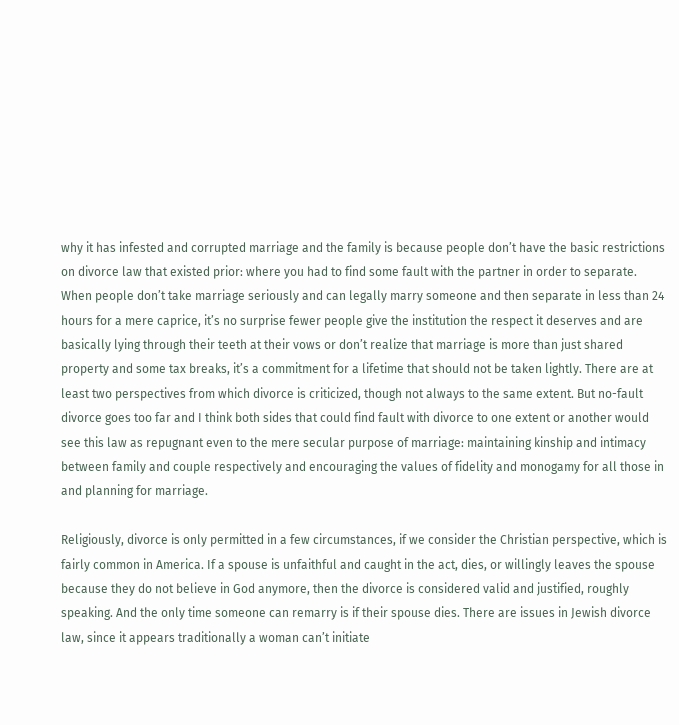why it has infested and corrupted marriage and the family is because people don’t have the basic restrictions on divorce law that existed prior: where you had to find some fault with the partner in order to separate. When people don’t take marriage seriously and can legally marry someone and then separate in less than 24 hours for a mere caprice, it’s no surprise fewer people give the institution the respect it deserves and are basically lying through their teeth at their vows or don’t realize that marriage is more than just shared property and some tax breaks, it’s a commitment for a lifetime that should not be taken lightly. There are at least two perspectives from which divorce is criticized, though not always to the same extent. But no-fault divorce goes too far and I think both sides that could find fault with divorce to one extent or another would see this law as repugnant even to the mere secular purpose of marriage: maintaining kinship and intimacy between family and couple respectively and encouraging the values of fidelity and monogamy for all those in and planning for marriage.

Religiously, divorce is only permitted in a few circumstances, if we consider the Christian perspective, which is fairly common in America. If a spouse is unfaithful and caught in the act, dies, or willingly leaves the spouse because they do not believe in God anymore, then the divorce is considered valid and justified, roughly speaking. And the only time someone can remarry is if their spouse dies. There are issues in Jewish divorce law, since it appears traditionally a woman can’t initiate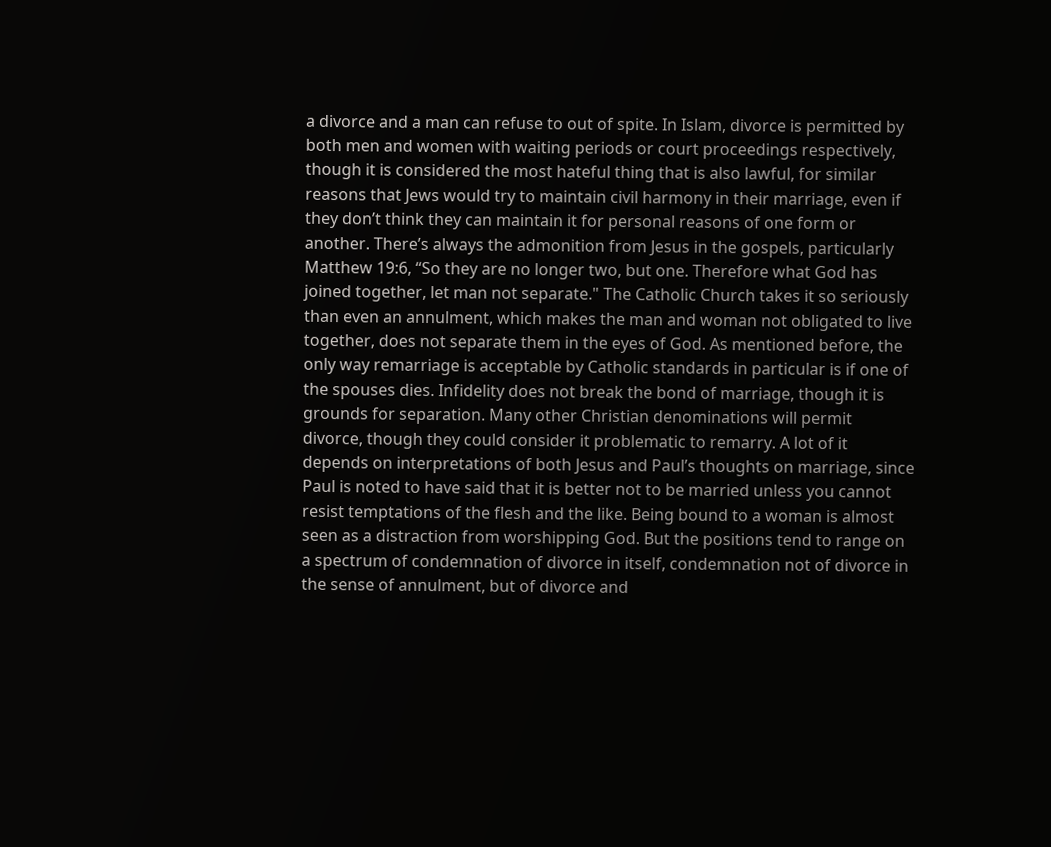a divorce and a man can refuse to out of spite. In Islam, divorce is permitted by both men and women with waiting periods or court proceedings respectively, though it is considered the most hateful thing that is also lawful, for similar reasons that Jews would try to maintain civil harmony in their marriage, even if they don’t think they can maintain it for personal reasons of one form or another. There’s always the admonition from Jesus in the gospels, particularly Matthew 19:6, “So they are no longer two, but one. Therefore what God has joined together, let man not separate." The Catholic Church takes it so seriously than even an annulment, which makes the man and woman not obligated to live together, does not separate them in the eyes of God. As mentioned before, the only way remarriage is acceptable by Catholic standards in particular is if one of the spouses dies. Infidelity does not break the bond of marriage, though it is grounds for separation. Many other Christian denominations will permit divorce, though they could consider it problematic to remarry. A lot of it depends on interpretations of both Jesus and Paul’s thoughts on marriage, since Paul is noted to have said that it is better not to be married unless you cannot resist temptations of the flesh and the like. Being bound to a woman is almost seen as a distraction from worshipping God. But the positions tend to range on a spectrum of condemnation of divorce in itself, condemnation not of divorce in the sense of annulment, but of divorce and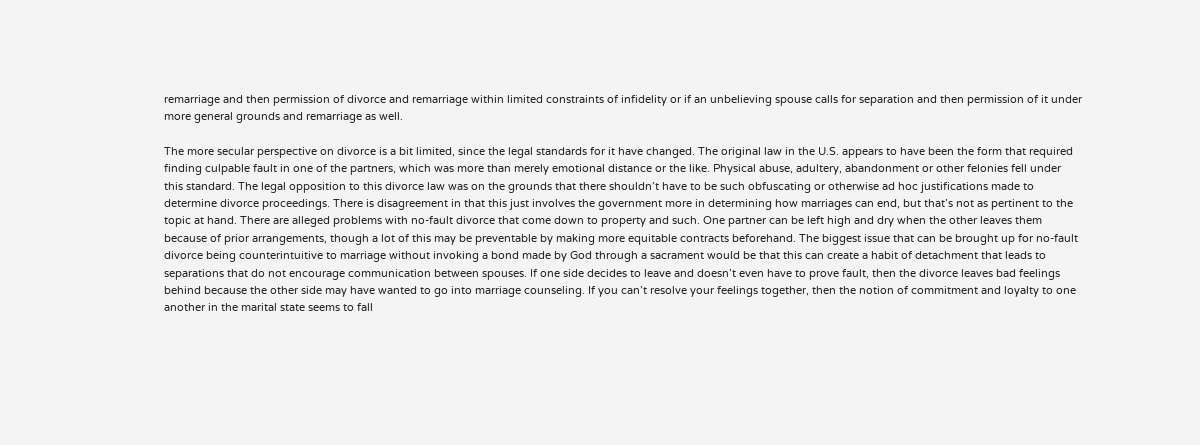remarriage and then permission of divorce and remarriage within limited constraints of infidelity or if an unbelieving spouse calls for separation and then permission of it under more general grounds and remarriage as well.

The more secular perspective on divorce is a bit limited, since the legal standards for it have changed. The original law in the U.S. appears to have been the form that required finding culpable fault in one of the partners, which was more than merely emotional distance or the like. Physical abuse, adultery, abandonment or other felonies fell under this standard. The legal opposition to this divorce law was on the grounds that there shouldn’t have to be such obfuscating or otherwise ad hoc justifications made to determine divorce proceedings. There is disagreement in that this just involves the government more in determining how marriages can end, but that’s not as pertinent to the topic at hand. There are alleged problems with no-fault divorce that come down to property and such. One partner can be left high and dry when the other leaves them because of prior arrangements, though a lot of this may be preventable by making more equitable contracts beforehand. The biggest issue that can be brought up for no-fault divorce being counterintuitive to marriage without invoking a bond made by God through a sacrament would be that this can create a habit of detachment that leads to separations that do not encourage communication between spouses. If one side decides to leave and doesn’t even have to prove fault, then the divorce leaves bad feelings behind because the other side may have wanted to go into marriage counseling. If you can’t resolve your feelings together, then the notion of commitment and loyalty to one another in the marital state seems to fall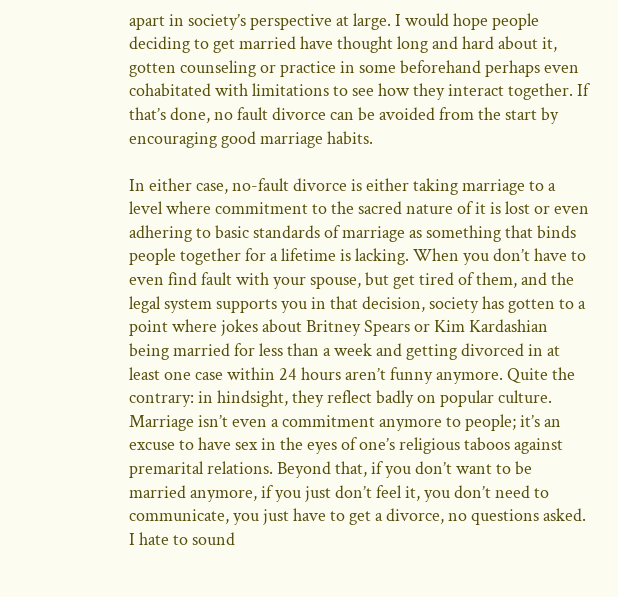apart in society’s perspective at large. I would hope people deciding to get married have thought long and hard about it, gotten counseling or practice in some beforehand perhaps even cohabitated with limitations to see how they interact together. If that’s done, no fault divorce can be avoided from the start by encouraging good marriage habits.

In either case, no-fault divorce is either taking marriage to a level where commitment to the sacred nature of it is lost or even adhering to basic standards of marriage as something that binds people together for a lifetime is lacking. When you don’t have to even find fault with your spouse, but get tired of them, and the legal system supports you in that decision, society has gotten to a point where jokes about Britney Spears or Kim Kardashian being married for less than a week and getting divorced in at least one case within 24 hours aren’t funny anymore. Quite the contrary: in hindsight, they reflect badly on popular culture. Marriage isn’t even a commitment anymore to people; it’s an excuse to have sex in the eyes of one’s religious taboos against premarital relations. Beyond that, if you don’t want to be married anymore, if you just don’t feel it, you don’t need to communicate, you just have to get a divorce, no questions asked. I hate to sound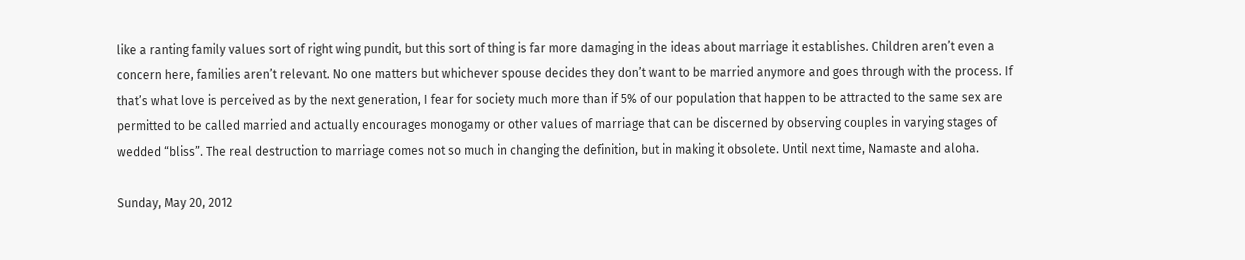like a ranting family values sort of right wing pundit, but this sort of thing is far more damaging in the ideas about marriage it establishes. Children aren’t even a concern here, families aren’t relevant. No one matters but whichever spouse decides they don’t want to be married anymore and goes through with the process. If that’s what love is perceived as by the next generation, I fear for society much more than if 5% of our population that happen to be attracted to the same sex are permitted to be called married and actually encourages monogamy or other values of marriage that can be discerned by observing couples in varying stages of wedded “bliss”. The real destruction to marriage comes not so much in changing the definition, but in making it obsolete. Until next time, Namaste and aloha.

Sunday, May 20, 2012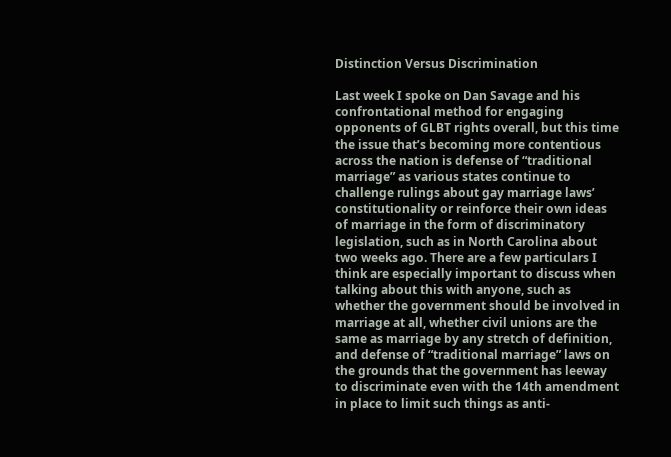Distinction Versus Discrimination

Last week I spoke on Dan Savage and his confrontational method for engaging opponents of GLBT rights overall, but this time the issue that’s becoming more contentious across the nation is defense of “traditional marriage” as various states continue to challenge rulings about gay marriage laws’ constitutionality or reinforce their own ideas of marriage in the form of discriminatory legislation, such as in North Carolina about two weeks ago. There are a few particulars I think are especially important to discuss when talking about this with anyone, such as whether the government should be involved in marriage at all, whether civil unions are the same as marriage by any stretch of definition, and defense of “traditional marriage” laws on the grounds that the government has leeway to discriminate even with the 14th amendment in place to limit such things as anti-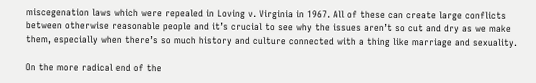miscegenation laws which were repealed in Loving v. Virginia in 1967. All of these can create large conflicts between otherwise reasonable people and it’s crucial to see why the issues aren’t so cut and dry as we make them, especially when there’s so much history and culture connected with a thing like marriage and sexuality.

On the more radical end of the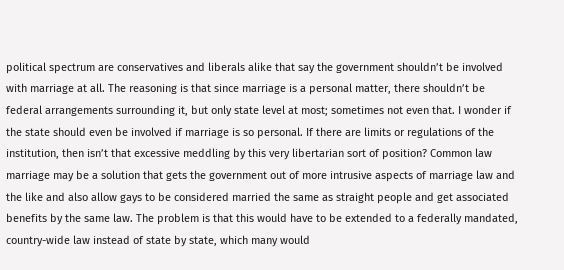political spectrum are conservatives and liberals alike that say the government shouldn’t be involved with marriage at all. The reasoning is that since marriage is a personal matter, there shouldn’t be federal arrangements surrounding it, but only state level at most; sometimes not even that. I wonder if the state should even be involved if marriage is so personal. If there are limits or regulations of the institution, then isn’t that excessive meddling by this very libertarian sort of position? Common law marriage may be a solution that gets the government out of more intrusive aspects of marriage law and the like and also allow gays to be considered married the same as straight people and get associated benefits by the same law. The problem is that this would have to be extended to a federally mandated, country-wide law instead of state by state, which many would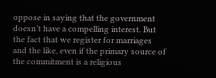oppose in saying that the government doesn’t have a compelling interest. But the fact that we register for marriages and the like, even if the primary source of the commitment is a religious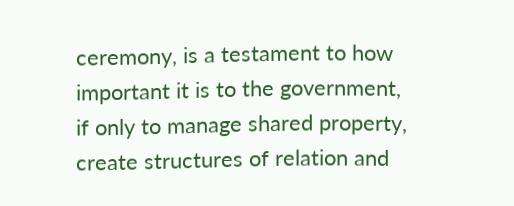ceremony, is a testament to how important it is to the government, if only to manage shared property, create structures of relation and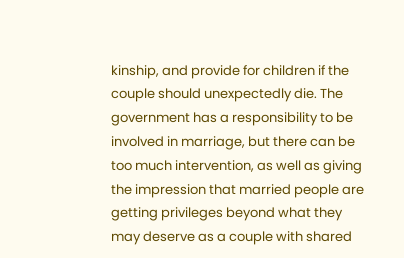kinship, and provide for children if the couple should unexpectedly die. The government has a responsibility to be involved in marriage, but there can be too much intervention, as well as giving the impression that married people are getting privileges beyond what they may deserve as a couple with shared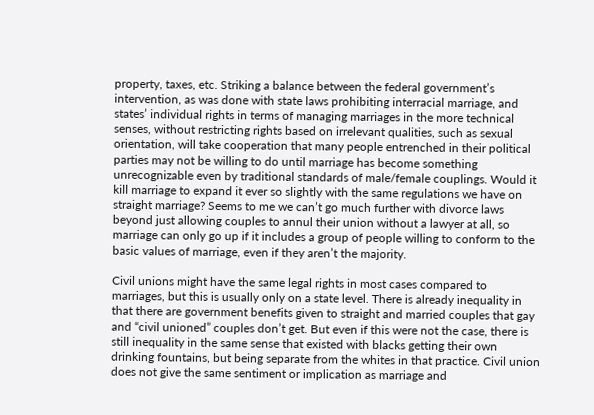property, taxes, etc. Striking a balance between the federal government’s intervention, as was done with state laws prohibiting interracial marriage, and states’ individual rights in terms of managing marriages in the more technical senses, without restricting rights based on irrelevant qualities, such as sexual orientation, will take cooperation that many people entrenched in their political parties may not be willing to do until marriage has become something unrecognizable even by traditional standards of male/female couplings. Would it kill marriage to expand it ever so slightly with the same regulations we have on straight marriage? Seems to me we can’t go much further with divorce laws beyond just allowing couples to annul their union without a lawyer at all, so marriage can only go up if it includes a group of people willing to conform to the basic values of marriage, even if they aren’t the majority.

Civil unions might have the same legal rights in most cases compared to marriages, but this is usually only on a state level. There is already inequality in that there are government benefits given to straight and married couples that gay and “civil unioned” couples don’t get. But even if this were not the case, there is still inequality in the same sense that existed with blacks getting their own drinking fountains, but being separate from the whites in that practice. Civil union does not give the same sentiment or implication as marriage and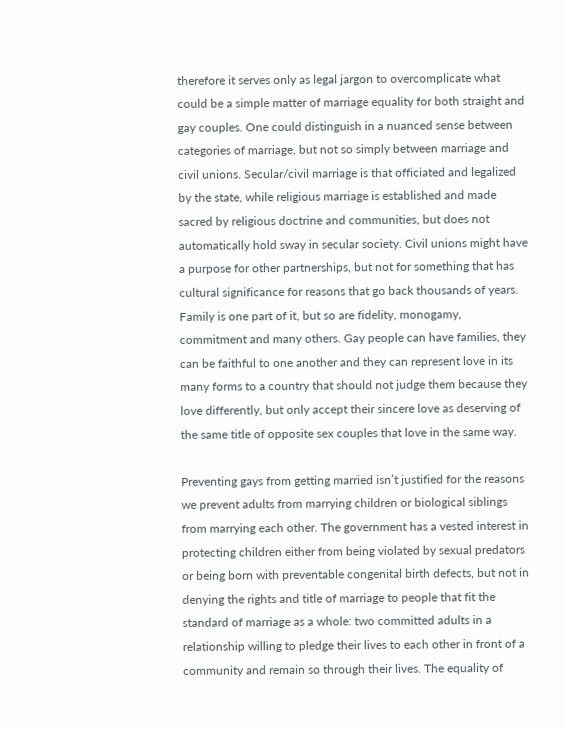therefore it serves only as legal jargon to overcomplicate what could be a simple matter of marriage equality for both straight and gay couples. One could distinguish in a nuanced sense between categories of marriage, but not so simply between marriage and civil unions. Secular/civil marriage is that officiated and legalized by the state, while religious marriage is established and made sacred by religious doctrine and communities, but does not automatically hold sway in secular society. Civil unions might have a purpose for other partnerships, but not for something that has cultural significance for reasons that go back thousands of years. Family is one part of it, but so are fidelity, monogamy, commitment and many others. Gay people can have families, they can be faithful to one another and they can represent love in its many forms to a country that should not judge them because they love differently, but only accept their sincere love as deserving of the same title of opposite sex couples that love in the same way.

Preventing gays from getting married isn’t justified for the reasons we prevent adults from marrying children or biological siblings from marrying each other. The government has a vested interest in protecting children either from being violated by sexual predators or being born with preventable congenital birth defects, but not in denying the rights and title of marriage to people that fit the standard of marriage as a whole: two committed adults in a relationship willing to pledge their lives to each other in front of a community and remain so through their lives. The equality of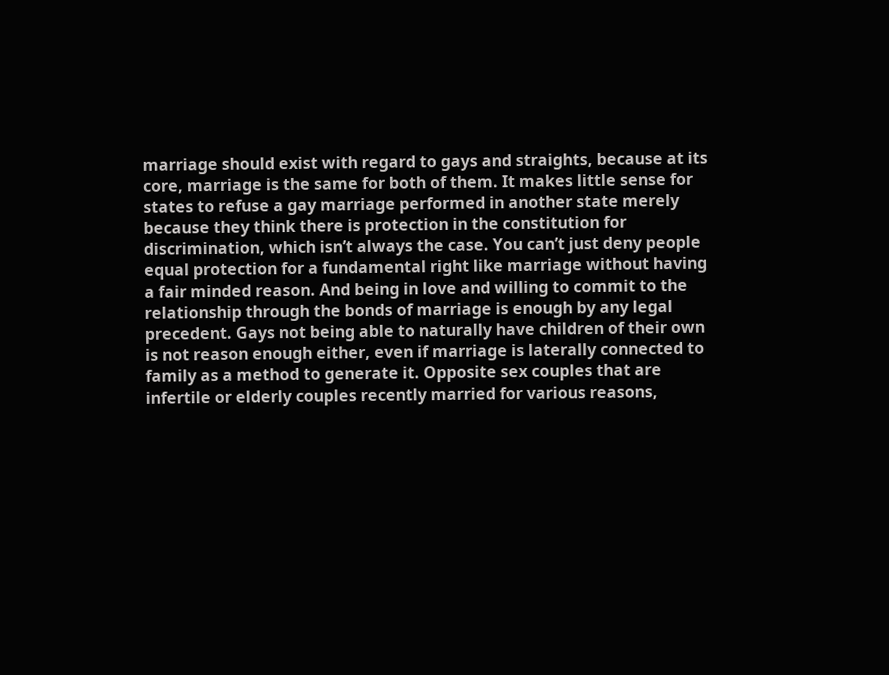marriage should exist with regard to gays and straights, because at its core, marriage is the same for both of them. It makes little sense for states to refuse a gay marriage performed in another state merely because they think there is protection in the constitution for discrimination, which isn’t always the case. You can’t just deny people equal protection for a fundamental right like marriage without having a fair minded reason. And being in love and willing to commit to the relationship through the bonds of marriage is enough by any legal precedent. Gays not being able to naturally have children of their own is not reason enough either, even if marriage is laterally connected to family as a method to generate it. Opposite sex couples that are infertile or elderly couples recently married for various reasons,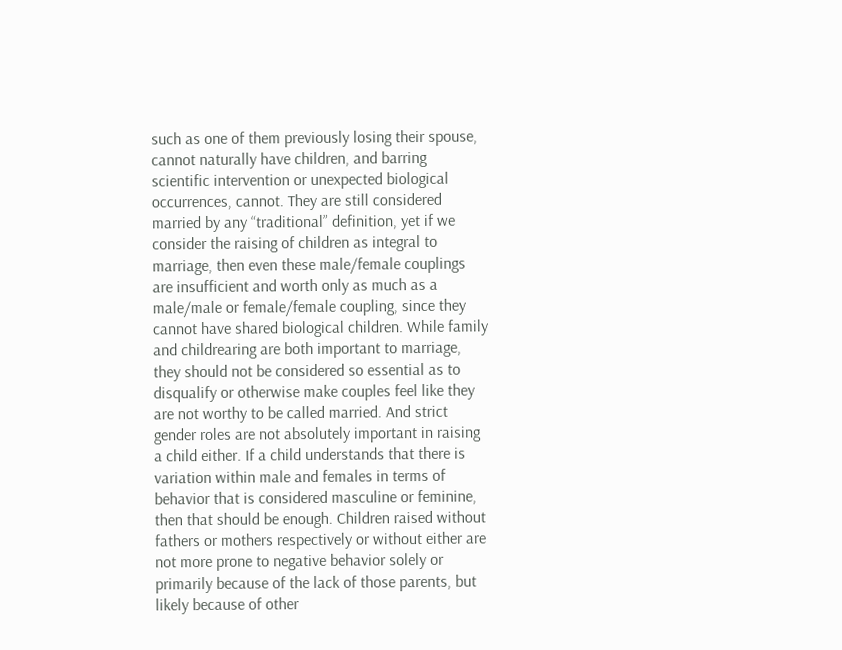such as one of them previously losing their spouse, cannot naturally have children, and barring scientific intervention or unexpected biological occurrences, cannot. They are still considered married by any “traditional” definition, yet if we consider the raising of children as integral to marriage, then even these male/female couplings are insufficient and worth only as much as a male/male or female/female coupling, since they cannot have shared biological children. While family and childrearing are both important to marriage, they should not be considered so essential as to disqualify or otherwise make couples feel like they are not worthy to be called married. And strict gender roles are not absolutely important in raising a child either. If a child understands that there is variation within male and females in terms of behavior that is considered masculine or feminine, then that should be enough. Children raised without fathers or mothers respectively or without either are not more prone to negative behavior solely or primarily because of the lack of those parents, but likely because of other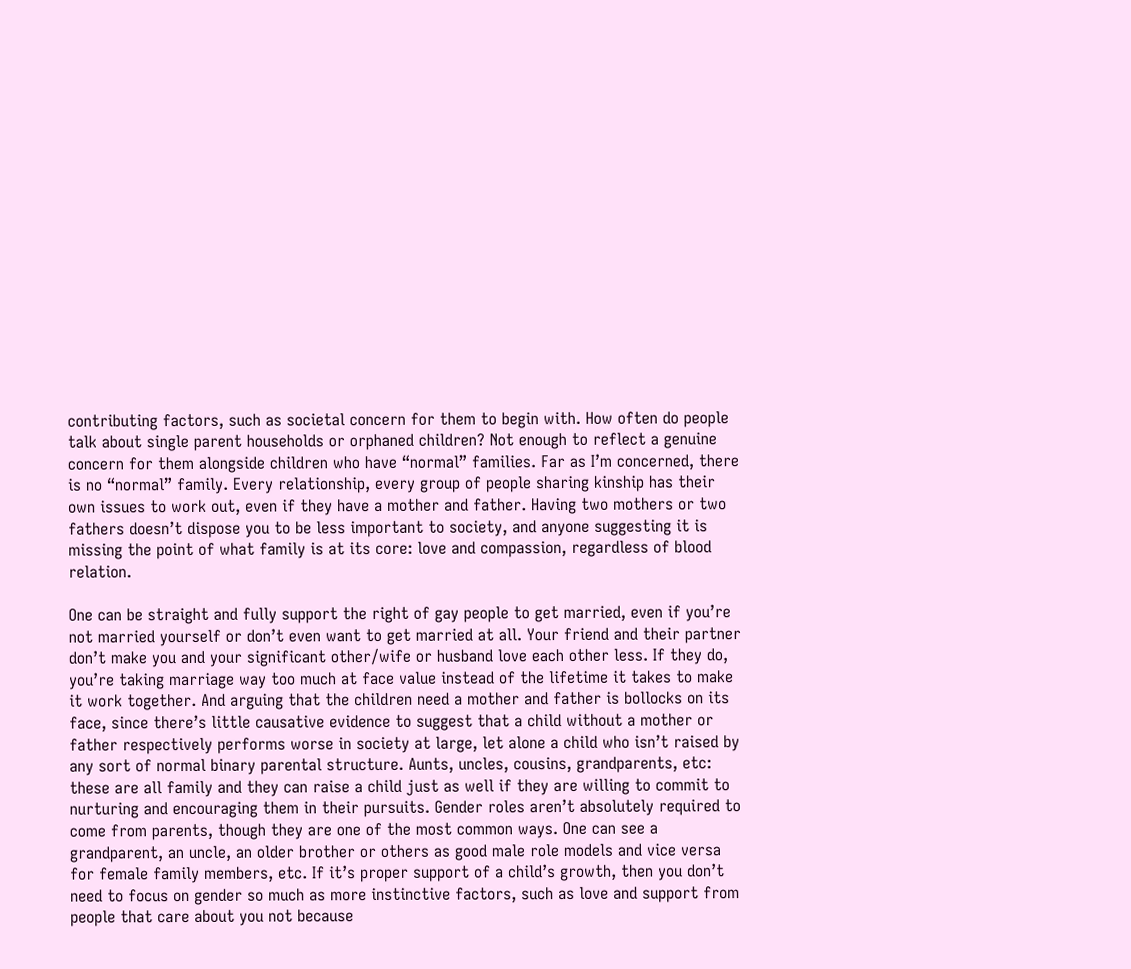contributing factors, such as societal concern for them to begin with. How often do people talk about single parent households or orphaned children? Not enough to reflect a genuine concern for them alongside children who have “normal” families. Far as I’m concerned, there is no “normal” family. Every relationship, every group of people sharing kinship has their own issues to work out, even if they have a mother and father. Having two mothers or two fathers doesn’t dispose you to be less important to society, and anyone suggesting it is missing the point of what family is at its core: love and compassion, regardless of blood relation.

One can be straight and fully support the right of gay people to get married, even if you’re not married yourself or don’t even want to get married at all. Your friend and their partner don’t make you and your significant other/wife or husband love each other less. If they do, you’re taking marriage way too much at face value instead of the lifetime it takes to make it work together. And arguing that the children need a mother and father is bollocks on its face, since there’s little causative evidence to suggest that a child without a mother or father respectively performs worse in society at large, let alone a child who isn’t raised by any sort of normal binary parental structure. Aunts, uncles, cousins, grandparents, etc: these are all family and they can raise a child just as well if they are willing to commit to nurturing and encouraging them in their pursuits. Gender roles aren’t absolutely required to come from parents, though they are one of the most common ways. One can see a grandparent, an uncle, an older brother or others as good male role models and vice versa for female family members, etc. If it’s proper support of a child’s growth, then you don’t need to focus on gender so much as more instinctive factors, such as love and support from people that care about you not because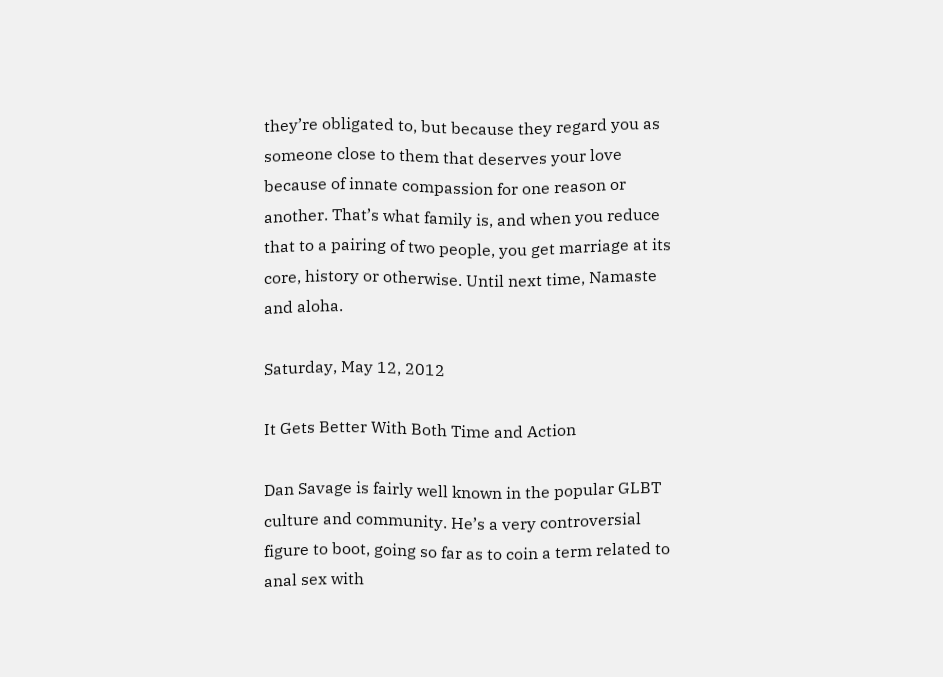they’re obligated to, but because they regard you as someone close to them that deserves your love because of innate compassion for one reason or another. That’s what family is, and when you reduce that to a pairing of two people, you get marriage at its core, history or otherwise. Until next time, Namaste and aloha.

Saturday, May 12, 2012

It Gets Better With Both Time and Action

Dan Savage is fairly well known in the popular GLBT culture and community. He’s a very controversial figure to boot, going so far as to coin a term related to anal sex with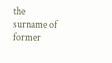the surname of former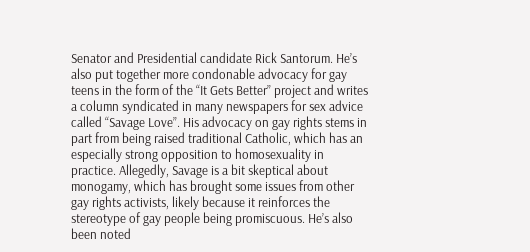Senator and Presidential candidate Rick Santorum. He’s also put together more condonable advocacy for gay teens in the form of the “It Gets Better” project and writes a column syndicated in many newspapers for sex advice called “Savage Love”. His advocacy on gay rights stems in part from being raised traditional Catholic, which has an especially strong opposition to homosexuality in practice. Allegedly, Savage is a bit skeptical about monogamy, which has brought some issues from other gay rights activists, likely because it reinforces the stereotype of gay people being promiscuous. He’s also been noted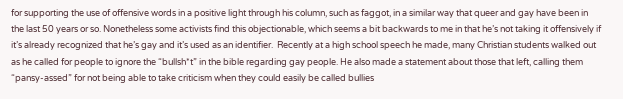for supporting the use of offensive words in a positive light through his column, such as faggot, in a similar way that queer and gay have been in the last 50 years or so. Nonetheless some activists find this objectionable, which seems a bit backwards to me in that he’s not taking it offensively if it’s already recognized that he’s gay and it’s used as an identifier.  Recently at a high school speech he made, many Christian students walked out as he called for people to ignore the “bullsh*t” in the bible regarding gay people. He also made a statement about those that left, calling them “pansy-assed” for not being able to take criticism when they could easily be called bullies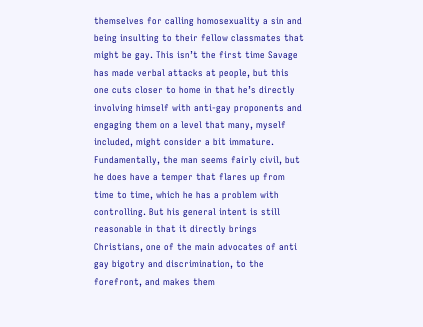themselves for calling homosexuality a sin and being insulting to their fellow classmates that might be gay. This isn’t the first time Savage has made verbal attacks at people, but this one cuts closer to home in that he’s directly involving himself with anti-gay proponents and engaging them on a level that many, myself included, might consider a bit immature. Fundamentally, the man seems fairly civil, but he does have a temper that flares up from time to time, which he has a problem with controlling. But his general intent is still reasonable in that it directly brings Christians, one of the main advocates of anti gay bigotry and discrimination, to the forefront, and makes them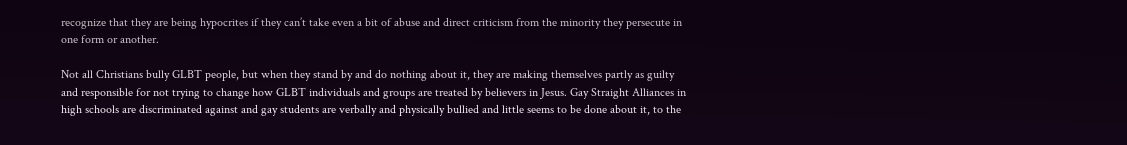recognize that they are being hypocrites if they can’t take even a bit of abuse and direct criticism from the minority they persecute in one form or another.

Not all Christians bully GLBT people, but when they stand by and do nothing about it, they are making themselves partly as guilty and responsible for not trying to change how GLBT individuals and groups are treated by believers in Jesus. Gay Straight Alliances in high schools are discriminated against and gay students are verbally and physically bullied and little seems to be done about it, to the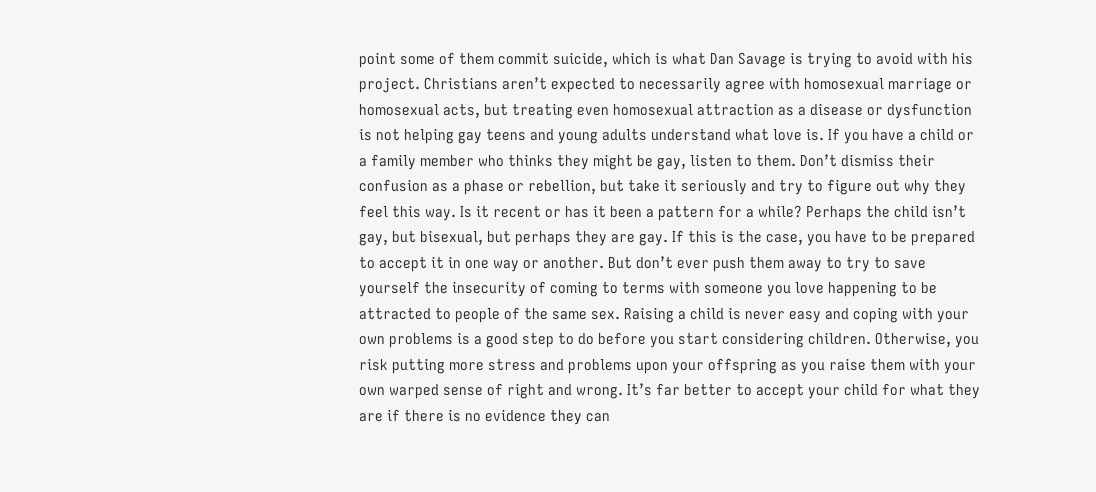point some of them commit suicide, which is what Dan Savage is trying to avoid with his project. Christians aren’t expected to necessarily agree with homosexual marriage or homosexual acts, but treating even homosexual attraction as a disease or dysfunction is not helping gay teens and young adults understand what love is. If you have a child or a family member who thinks they might be gay, listen to them. Don’t dismiss their confusion as a phase or rebellion, but take it seriously and try to figure out why they feel this way. Is it recent or has it been a pattern for a while? Perhaps the child isn’t gay, but bisexual, but perhaps they are gay. If this is the case, you have to be prepared to accept it in one way or another. But don’t ever push them away to try to save yourself the insecurity of coming to terms with someone you love happening to be attracted to people of the same sex. Raising a child is never easy and coping with your own problems is a good step to do before you start considering children. Otherwise, you risk putting more stress and problems upon your offspring as you raise them with your own warped sense of right and wrong. It’s far better to accept your child for what they are if there is no evidence they can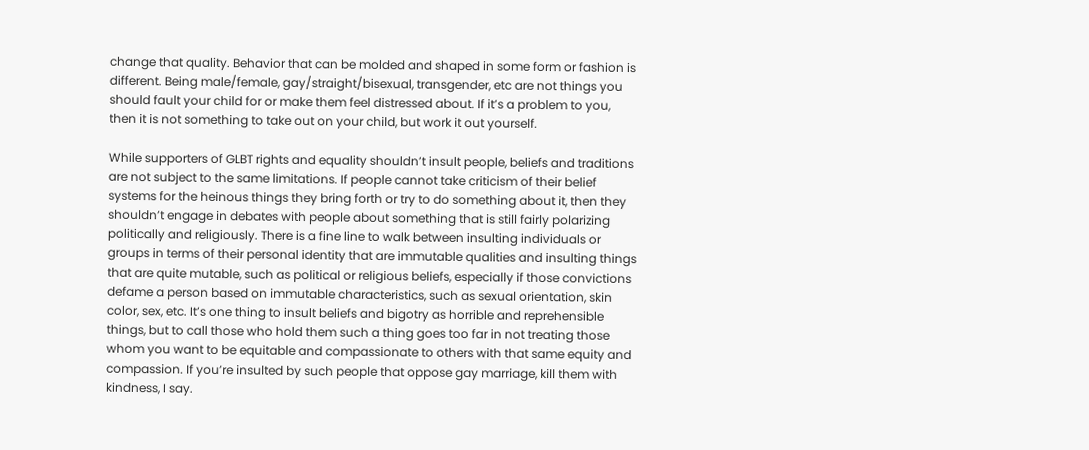change that quality. Behavior that can be molded and shaped in some form or fashion is different. Being male/female, gay/straight/bisexual, transgender, etc are not things you should fault your child for or make them feel distressed about. If it’s a problem to you, then it is not something to take out on your child, but work it out yourself.

While supporters of GLBT rights and equality shouldn’t insult people, beliefs and traditions are not subject to the same limitations. If people cannot take criticism of their belief systems for the heinous things they bring forth or try to do something about it, then they shouldn’t engage in debates with people about something that is still fairly polarizing politically and religiously. There is a fine line to walk between insulting individuals or groups in terms of their personal identity that are immutable qualities and insulting things that are quite mutable, such as political or religious beliefs, especially if those convictions defame a person based on immutable characteristics, such as sexual orientation, skin color, sex, etc. It’s one thing to insult beliefs and bigotry as horrible and reprehensible things, but to call those who hold them such a thing goes too far in not treating those whom you want to be equitable and compassionate to others with that same equity and compassion. If you’re insulted by such people that oppose gay marriage, kill them with kindness, I say.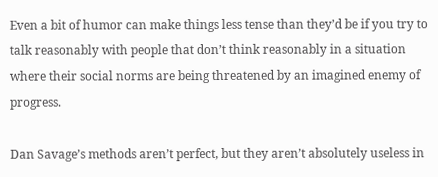Even a bit of humor can make things less tense than they’d be if you try to talk reasonably with people that don’t think reasonably in a situation where their social norms are being threatened by an imagined enemy of progress.

Dan Savage’s methods aren’t perfect, but they aren’t absolutely useless in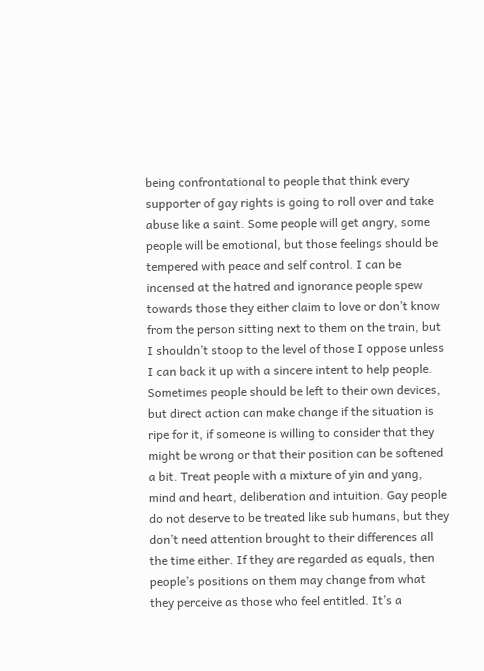being confrontational to people that think every supporter of gay rights is going to roll over and take abuse like a saint. Some people will get angry, some people will be emotional, but those feelings should be tempered with peace and self control. I can be incensed at the hatred and ignorance people spew towards those they either claim to love or don’t know from the person sitting next to them on the train, but I shouldn’t stoop to the level of those I oppose unless I can back it up with a sincere intent to help people. Sometimes people should be left to their own devices, but direct action can make change if the situation is ripe for it, if someone is willing to consider that they might be wrong or that their position can be softened a bit. Treat people with a mixture of yin and yang, mind and heart, deliberation and intuition. Gay people do not deserve to be treated like sub humans, but they don’t need attention brought to their differences all the time either. If they are regarded as equals, then people’s positions on them may change from what they perceive as those who feel entitled. It’s a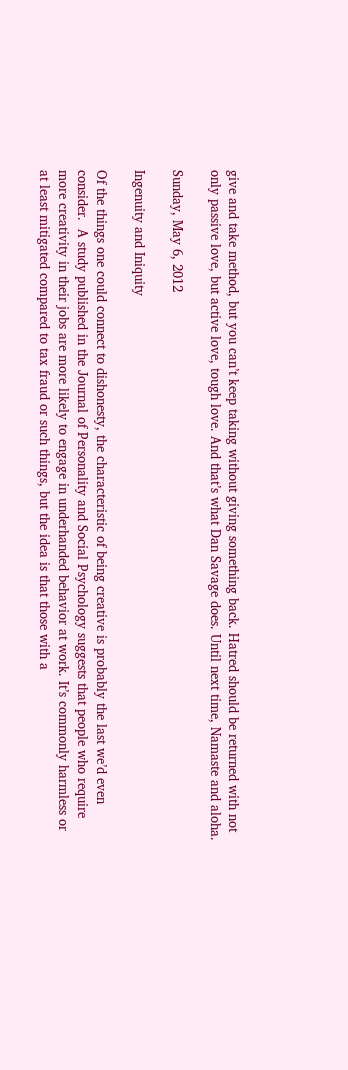give and take method, but you can’t keep taking without giving something back. Hatred should be returned with not only passive love, but active love, tough love. And that’s what Dan Savage does. Until next time, Namaste and aloha.

Sunday, May 6, 2012

Ingenuity and Iniquity

Of the things one could connect to dishonesty, the characteristic of being creative is probably the last we’d even consider.  A study published in the Journal of Personality and Social Psychology suggests that people who require more creativity in their jobs are more likely to engage in underhanded behavior at work. It’s commonly harmless or at least mitigated compared to tax fraud or such things, but the idea is that those with a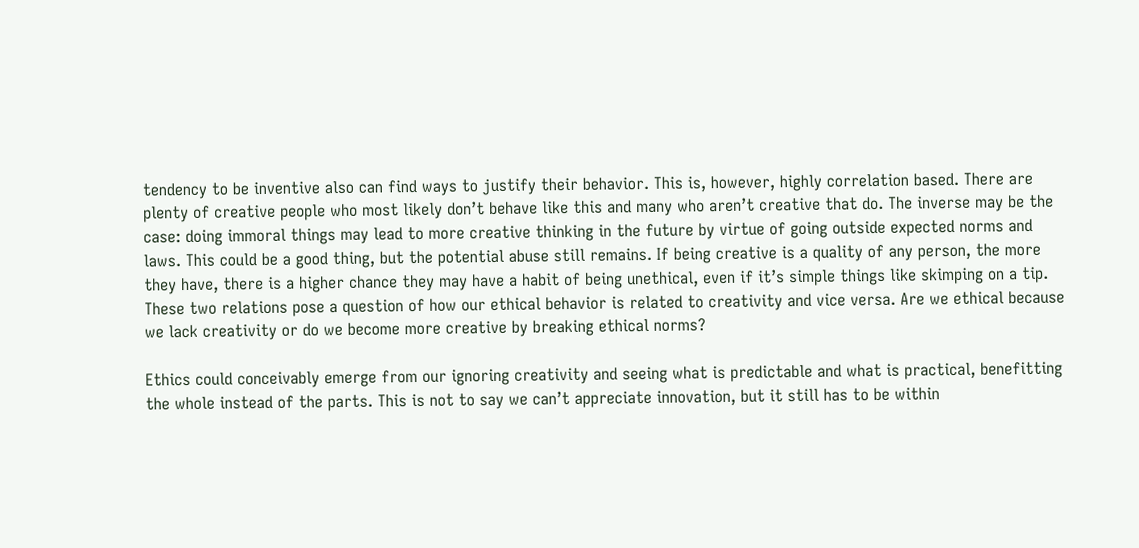tendency to be inventive also can find ways to justify their behavior. This is, however, highly correlation based. There are plenty of creative people who most likely don’t behave like this and many who aren’t creative that do. The inverse may be the case: doing immoral things may lead to more creative thinking in the future by virtue of going outside expected norms and laws. This could be a good thing, but the potential abuse still remains. If being creative is a quality of any person, the more they have, there is a higher chance they may have a habit of being unethical, even if it’s simple things like skimping on a tip.  These two relations pose a question of how our ethical behavior is related to creativity and vice versa. Are we ethical because we lack creativity or do we become more creative by breaking ethical norms?

Ethics could conceivably emerge from our ignoring creativity and seeing what is predictable and what is practical, benefitting the whole instead of the parts. This is not to say we can’t appreciate innovation, but it still has to be within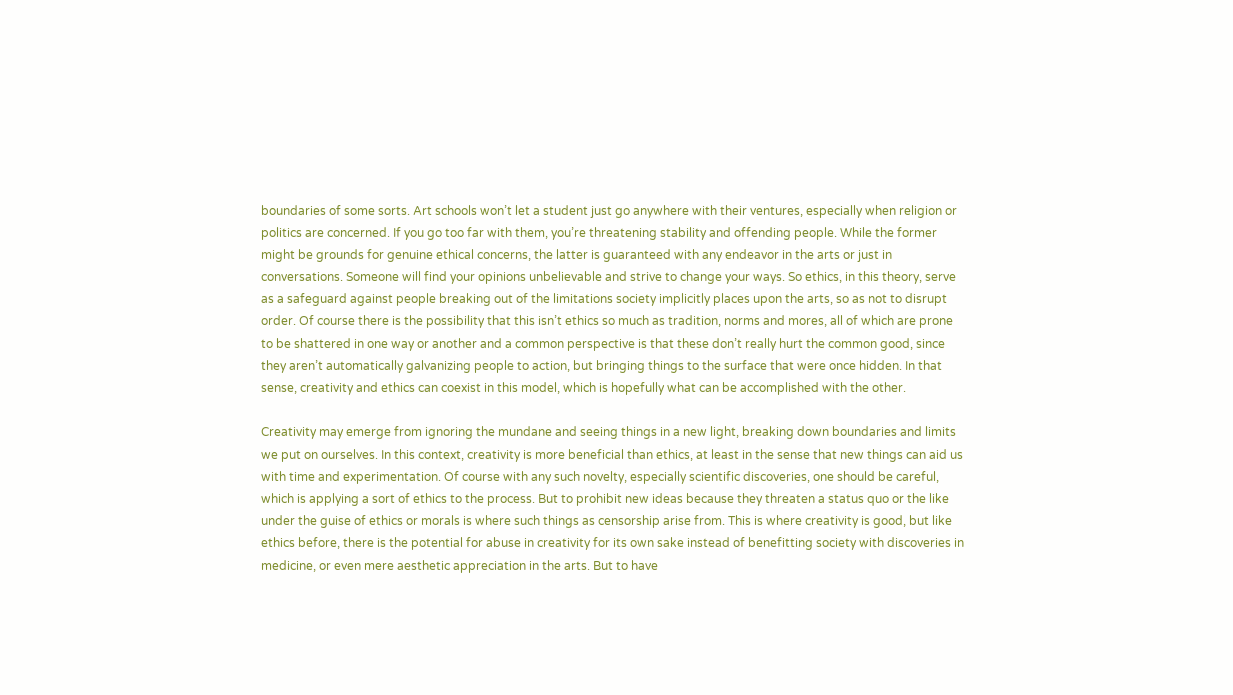boundaries of some sorts. Art schools won’t let a student just go anywhere with their ventures, especially when religion or politics are concerned. If you go too far with them, you’re threatening stability and offending people. While the former might be grounds for genuine ethical concerns, the latter is guaranteed with any endeavor in the arts or just in conversations. Someone will find your opinions unbelievable and strive to change your ways. So ethics, in this theory, serve as a safeguard against people breaking out of the limitations society implicitly places upon the arts, so as not to disrupt order. Of course there is the possibility that this isn’t ethics so much as tradition, norms and mores, all of which are prone to be shattered in one way or another and a common perspective is that these don’t really hurt the common good, since they aren’t automatically galvanizing people to action, but bringing things to the surface that were once hidden. In that sense, creativity and ethics can coexist in this model, which is hopefully what can be accomplished with the other.

Creativity may emerge from ignoring the mundane and seeing things in a new light, breaking down boundaries and limits we put on ourselves. In this context, creativity is more beneficial than ethics, at least in the sense that new things can aid us with time and experimentation. Of course with any such novelty, especially scientific discoveries, one should be careful, which is applying a sort of ethics to the process. But to prohibit new ideas because they threaten a status quo or the like under the guise of ethics or morals is where such things as censorship arise from. This is where creativity is good, but like ethics before, there is the potential for abuse in creativity for its own sake instead of benefitting society with discoveries in medicine, or even mere aesthetic appreciation in the arts. But to have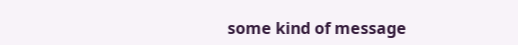some kind of message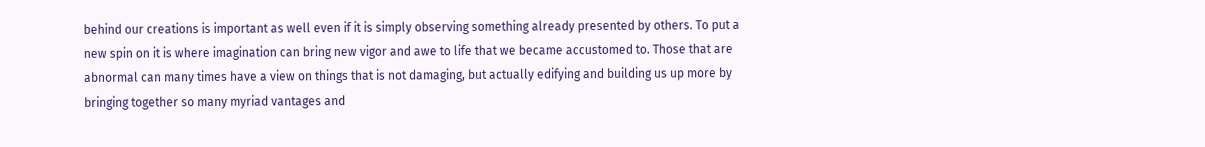behind our creations is important as well even if it is simply observing something already presented by others. To put a new spin on it is where imagination can bring new vigor and awe to life that we became accustomed to. Those that are abnormal can many times have a view on things that is not damaging, but actually edifying and building us up more by bringing together so many myriad vantages and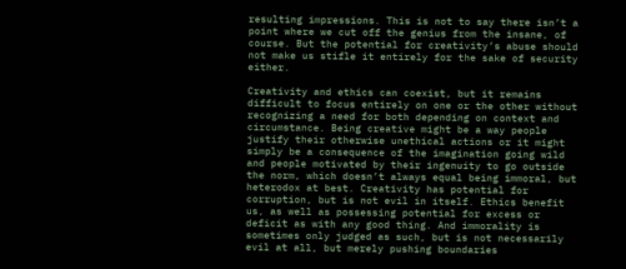resulting impressions. This is not to say there isn’t a point where we cut off the genius from the insane, of course. But the potential for creativity’s abuse should not make us stifle it entirely for the sake of security either.

Creativity and ethics can coexist, but it remains difficult to focus entirely on one or the other without recognizing a need for both depending on context and circumstance. Being creative might be a way people justify their otherwise unethical actions or it might simply be a consequence of the imagination going wild and people motivated by their ingenuity to go outside the norm, which doesn’t always equal being immoral, but heterodox at best. Creativity has potential for corruption, but is not evil in itself. Ethics benefit us, as well as possessing potential for excess or deficit as with any good thing. And immorality is sometimes only judged as such, but is not necessarily evil at all, but merely pushing boundaries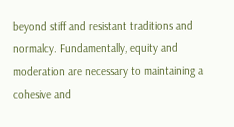beyond stiff and resistant traditions and normalcy. Fundamentally, equity and moderation are necessary to maintaining a cohesive and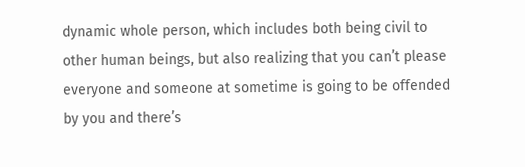dynamic whole person, which includes both being civil to other human beings, but also realizing that you can’t please everyone and someone at sometime is going to be offended by you and there’s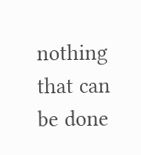nothing that can be done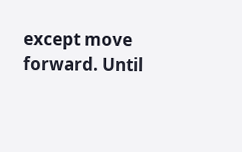except move forward. Until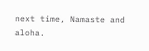next time, Namaste and aloha.